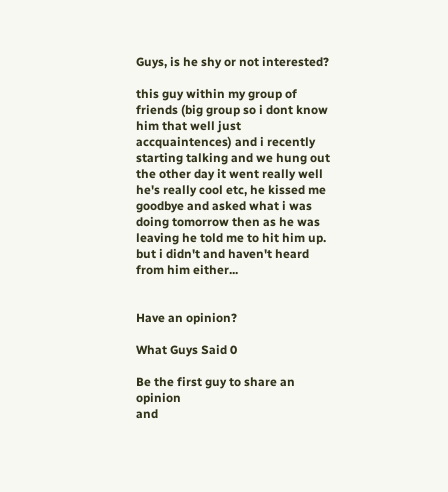Guys, is he shy or not interested?

this guy within my group of friends (big group so i dont know him that well just accquaintences) and i recently starting talking and we hung out the other day it went really well he's really cool etc, he kissed me goodbye and asked what i was doing tomorrow then as he was leaving he told me to hit him up. but i didn't and haven't heard from him either...


Have an opinion?

What Guys Said 0

Be the first guy to share an opinion
and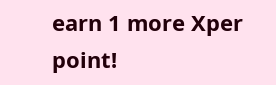earn 1 more Xper point!